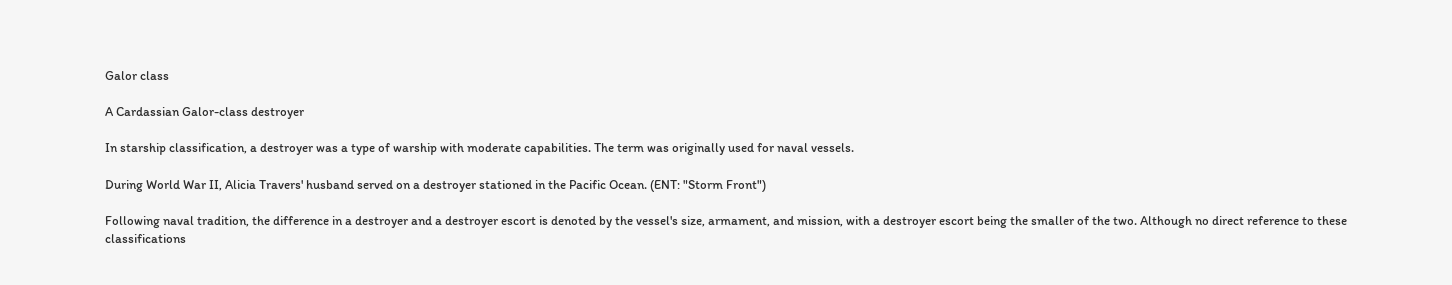Galor class

A Cardassian Galor-class destroyer

In starship classification, a destroyer was a type of warship with moderate capabilities. The term was originally used for naval vessels.

During World War II, Alicia Travers' husband served on a destroyer stationed in the Pacific Ocean. (ENT: "Storm Front")

Following naval tradition, the difference in a destroyer and a destroyer escort is denoted by the vessel's size, armament, and mission, with a destroyer escort being the smaller of the two. Although no direct reference to these classifications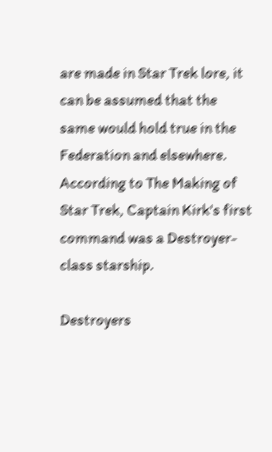are made in Star Trek lore, it can be assumed that the same would hold true in the Federation and elsewhere.
According to The Making of Star Trek, Captain Kirk's first command was a Destroyer-class starship.

Destroyers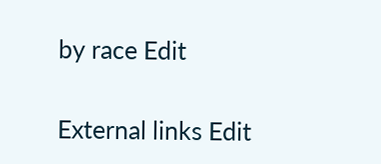by race Edit

External links Edit